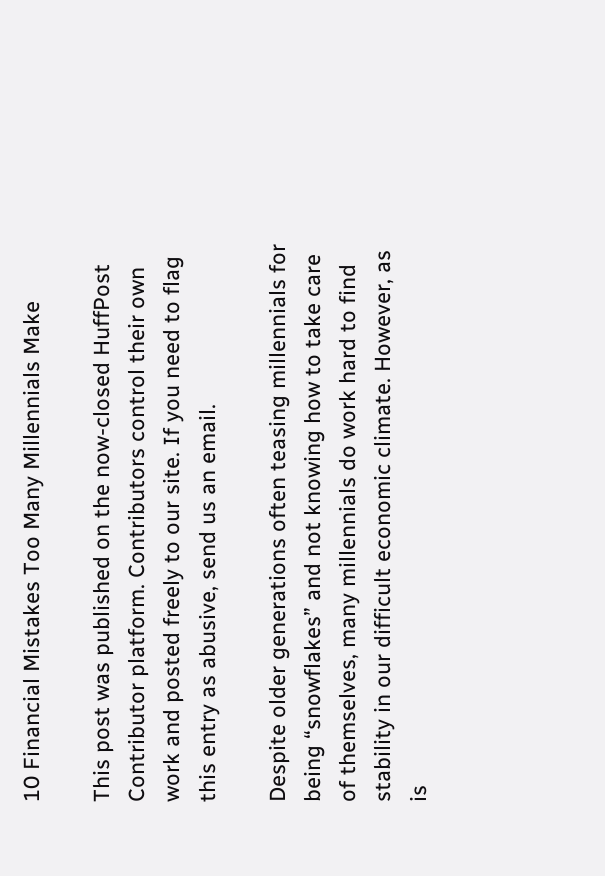10 Financial Mistakes Too Many Millennials Make

This post was published on the now-closed HuffPost Contributor platform. Contributors control their own work and posted freely to our site. If you need to flag this entry as abusive, send us an email.

Despite older generations often teasing millennials for being “snowflakes” and not knowing how to take care of themselves, many millennials do work hard to find stability in our difficult economic climate. However, as is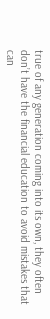true of any generation coming into its own, they often don’t have the financial education to avoid mistakes that can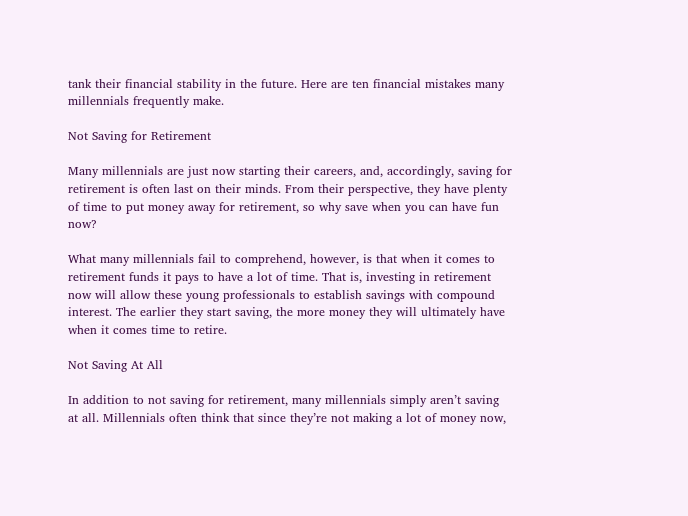tank their financial stability in the future. Here are ten financial mistakes many millennials frequently make.

Not Saving for Retirement

Many millennials are just now starting their careers, and, accordingly, saving for retirement is often last on their minds. From their perspective, they have plenty of time to put money away for retirement, so why save when you can have fun now?

What many millennials fail to comprehend, however, is that when it comes to retirement funds it pays to have a lot of time. That is, investing in retirement now will allow these young professionals to establish savings with compound interest. The earlier they start saving, the more money they will ultimately have when it comes time to retire.

Not Saving At All

In addition to not saving for retirement, many millennials simply aren’t saving at all. Millennials often think that since they’re not making a lot of money now,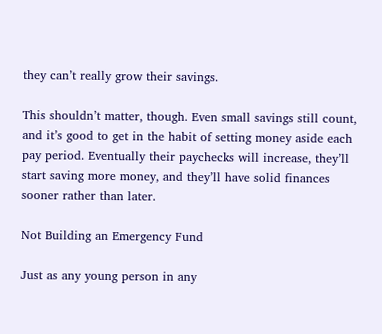they can’t really grow their savings.

This shouldn’t matter, though. Even small savings still count, and it’s good to get in the habit of setting money aside each pay period. Eventually their paychecks will increase, they’ll start saving more money, and they’ll have solid finances sooner rather than later.

Not Building an Emergency Fund

Just as any young person in any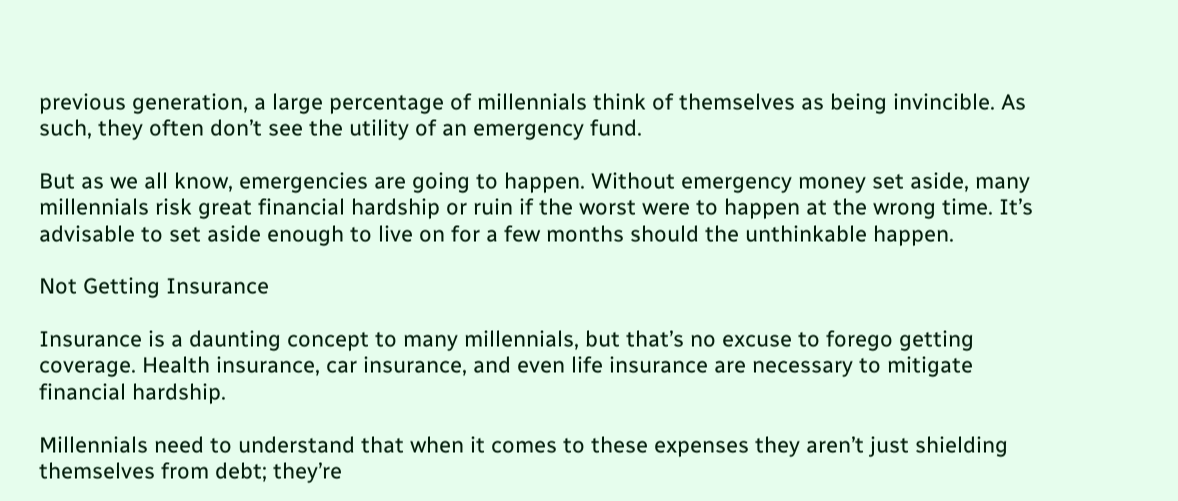previous generation, a large percentage of millennials think of themselves as being invincible. As such, they often don’t see the utility of an emergency fund.

But as we all know, emergencies are going to happen. Without emergency money set aside, many millennials risk great financial hardship or ruin if the worst were to happen at the wrong time. It’s advisable to set aside enough to live on for a few months should the unthinkable happen.

Not Getting Insurance

Insurance is a daunting concept to many millennials, but that’s no excuse to forego getting coverage. Health insurance, car insurance, and even life insurance are necessary to mitigate financial hardship.

Millennials need to understand that when it comes to these expenses they aren’t just shielding themselves from debt; they’re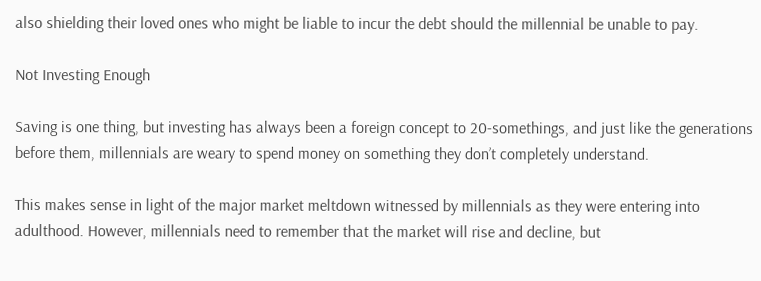also shielding their loved ones who might be liable to incur the debt should the millennial be unable to pay.

Not Investing Enough

Saving is one thing, but investing has always been a foreign concept to 20-somethings, and just like the generations before them, millennials are weary to spend money on something they don’t completely understand.

This makes sense in light of the major market meltdown witnessed by millennials as they were entering into adulthood. However, millennials need to remember that the market will rise and decline, but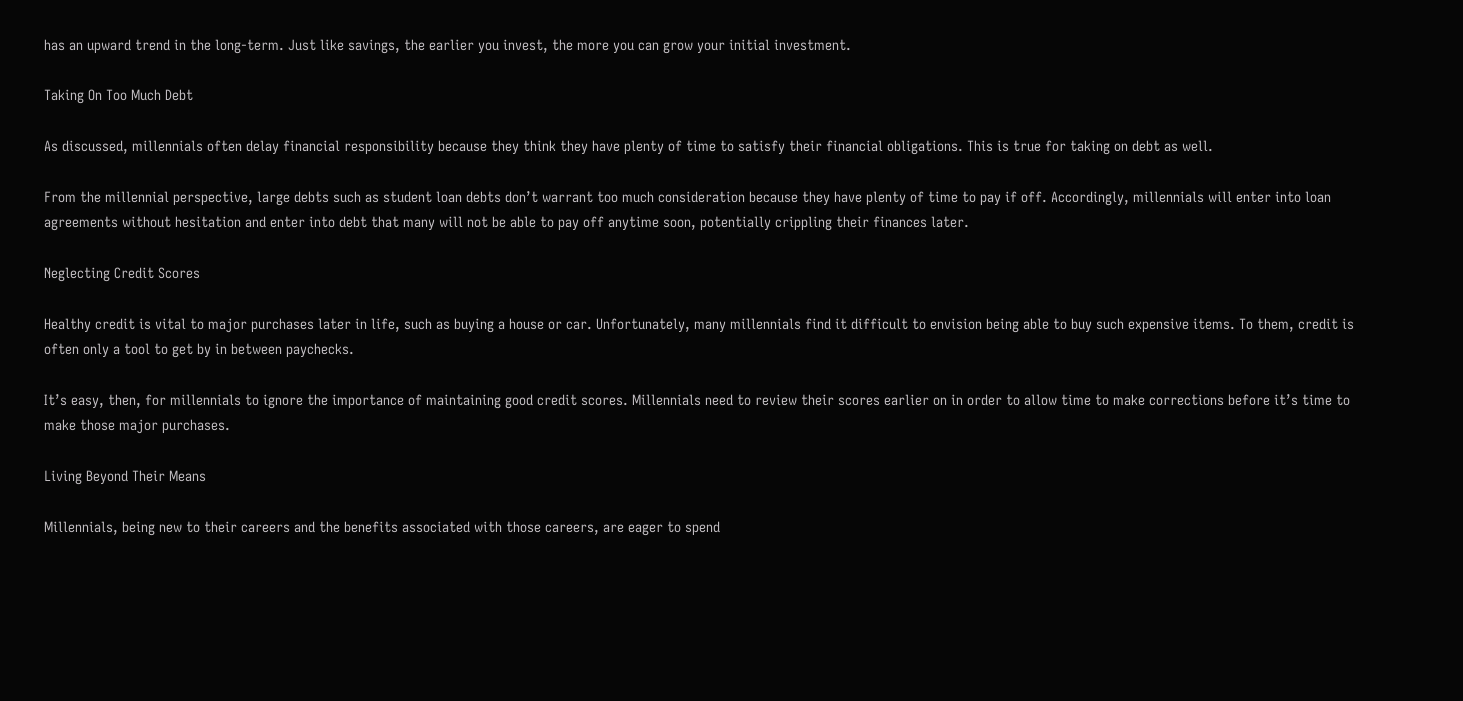has an upward trend in the long-term. Just like savings, the earlier you invest, the more you can grow your initial investment.

Taking On Too Much Debt

As discussed, millennials often delay financial responsibility because they think they have plenty of time to satisfy their financial obligations. This is true for taking on debt as well.

From the millennial perspective, large debts such as student loan debts don’t warrant too much consideration because they have plenty of time to pay if off. Accordingly, millennials will enter into loan agreements without hesitation and enter into debt that many will not be able to pay off anytime soon, potentially crippling their finances later.

Neglecting Credit Scores

Healthy credit is vital to major purchases later in life, such as buying a house or car. Unfortunately, many millennials find it difficult to envision being able to buy such expensive items. To them, credit is often only a tool to get by in between paychecks.

It’s easy, then, for millennials to ignore the importance of maintaining good credit scores. Millennials need to review their scores earlier on in order to allow time to make corrections before it’s time to make those major purchases.

Living Beyond Their Means

Millennials, being new to their careers and the benefits associated with those careers, are eager to spend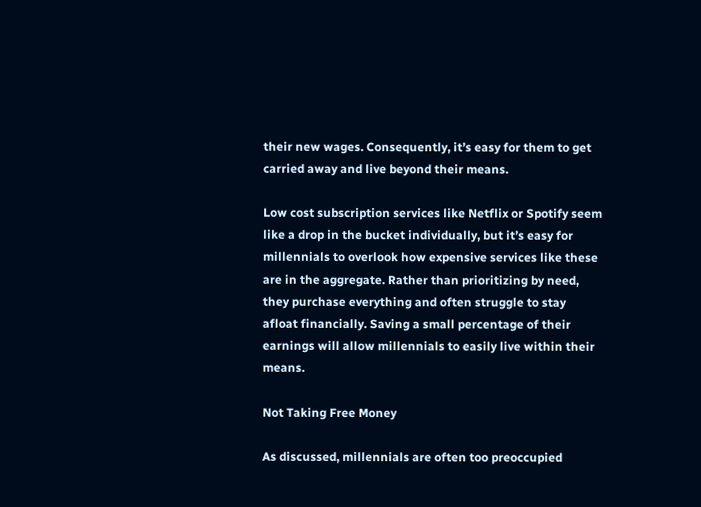their new wages. Consequently, it’s easy for them to get carried away and live beyond their means.

Low cost subscription services like Netflix or Spotify seem like a drop in the bucket individually, but it’s easy for millennials to overlook how expensive services like these are in the aggregate. Rather than prioritizing by need, they purchase everything and often struggle to stay afloat financially. Saving a small percentage of their earnings will allow millennials to easily live within their means.

Not Taking Free Money

As discussed, millennials are often too preoccupied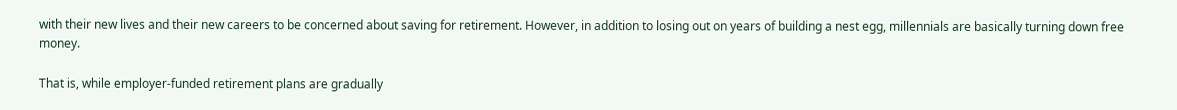with their new lives and their new careers to be concerned about saving for retirement. However, in addition to losing out on years of building a nest egg, millennials are basically turning down free money.

That is, while employer-funded retirement plans are gradually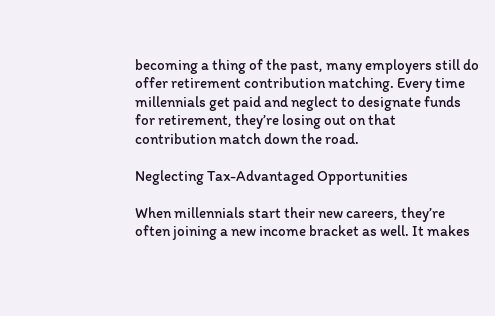becoming a thing of the past, many employers still do offer retirement contribution matching. Every time millennials get paid and neglect to designate funds for retirement, they’re losing out on that contribution match down the road.

Neglecting Tax-Advantaged Opportunities

When millennials start their new careers, they’re often joining a new income bracket as well. It makes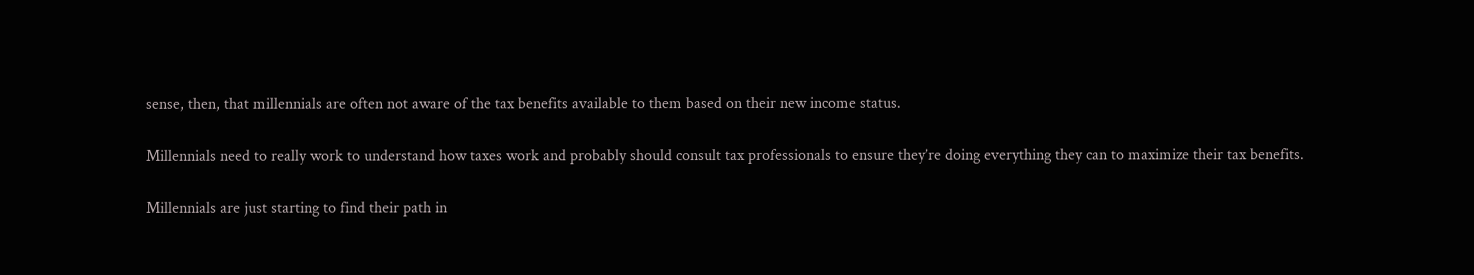sense, then, that millennials are often not aware of the tax benefits available to them based on their new income status.

Millennials need to really work to understand how taxes work and probably should consult tax professionals to ensure they’re doing everything they can to maximize their tax benefits.

Millennials are just starting to find their path in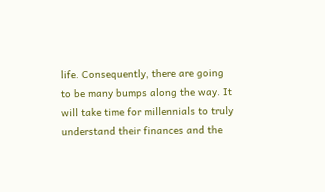life. Consequently, there are going to be many bumps along the way. It will take time for millennials to truly understand their finances and the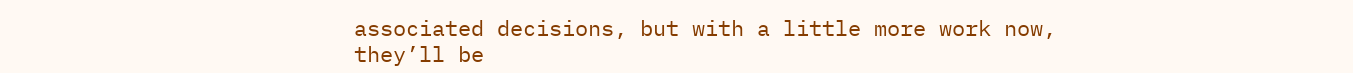associated decisions, but with a little more work now, they’ll be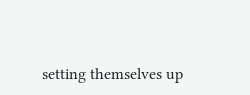setting themselves up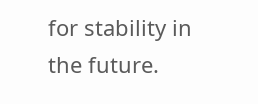for stability in the future.